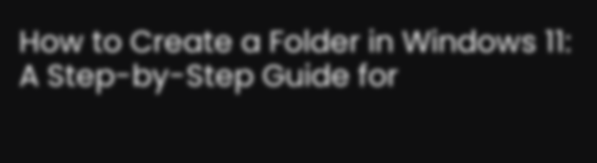How to Create a Folder in Windows 11: A Step-by-Step Guide for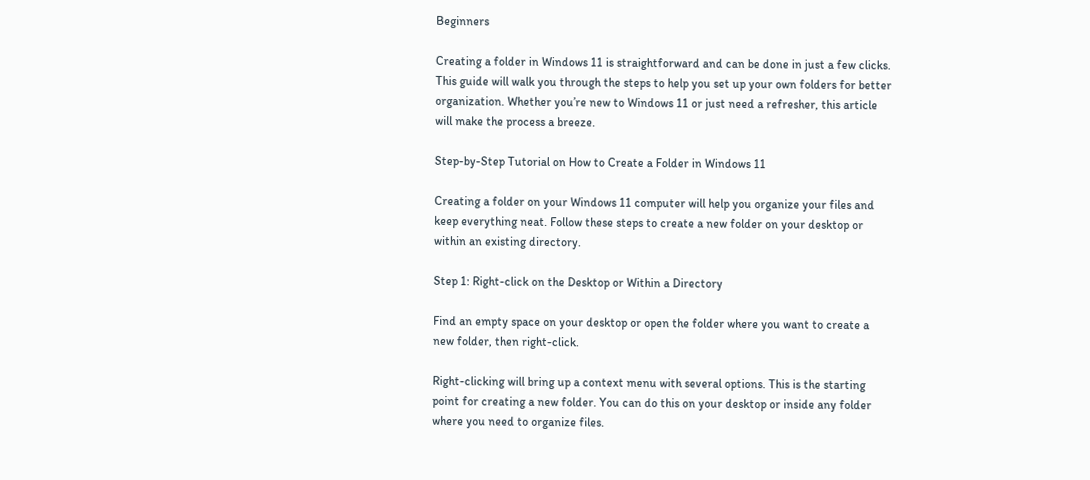Beginners

Creating a folder in Windows 11 is straightforward and can be done in just a few clicks. This guide will walk you through the steps to help you set up your own folders for better organization. Whether you’re new to Windows 11 or just need a refresher, this article will make the process a breeze.

Step-by-Step Tutorial on How to Create a Folder in Windows 11

Creating a folder on your Windows 11 computer will help you organize your files and keep everything neat. Follow these steps to create a new folder on your desktop or within an existing directory.

Step 1: Right-click on the Desktop or Within a Directory

Find an empty space on your desktop or open the folder where you want to create a new folder, then right-click.

Right-clicking will bring up a context menu with several options. This is the starting point for creating a new folder. You can do this on your desktop or inside any folder where you need to organize files.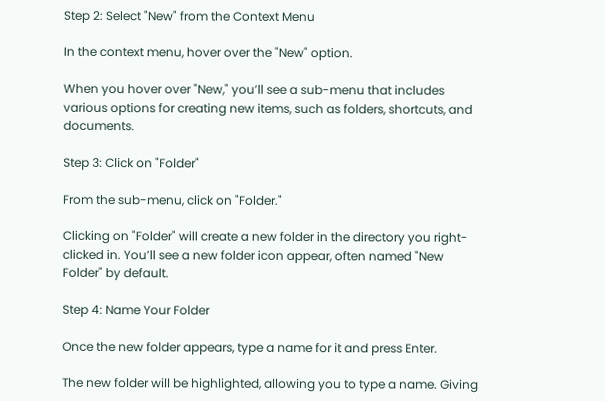Step 2: Select "New" from the Context Menu

In the context menu, hover over the "New" option.

When you hover over "New," you’ll see a sub-menu that includes various options for creating new items, such as folders, shortcuts, and documents.

Step 3: Click on "Folder"

From the sub-menu, click on "Folder."

Clicking on "Folder" will create a new folder in the directory you right-clicked in. You’ll see a new folder icon appear, often named "New Folder" by default.

Step 4: Name Your Folder

Once the new folder appears, type a name for it and press Enter.

The new folder will be highlighted, allowing you to type a name. Giving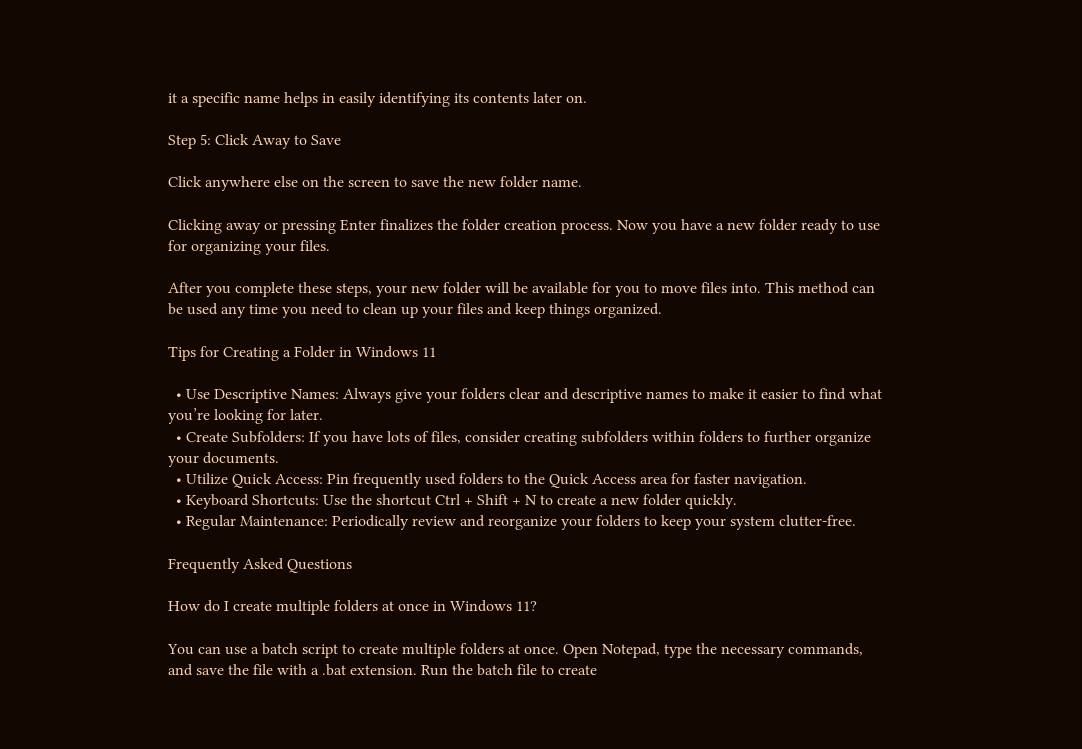it a specific name helps in easily identifying its contents later on.

Step 5: Click Away to Save

Click anywhere else on the screen to save the new folder name.

Clicking away or pressing Enter finalizes the folder creation process. Now you have a new folder ready to use for organizing your files.

After you complete these steps, your new folder will be available for you to move files into. This method can be used any time you need to clean up your files and keep things organized.

Tips for Creating a Folder in Windows 11

  • Use Descriptive Names: Always give your folders clear and descriptive names to make it easier to find what you’re looking for later.
  • Create Subfolders: If you have lots of files, consider creating subfolders within folders to further organize your documents.
  • Utilize Quick Access: Pin frequently used folders to the Quick Access area for faster navigation.
  • Keyboard Shortcuts: Use the shortcut Ctrl + Shift + N to create a new folder quickly.
  • Regular Maintenance: Periodically review and reorganize your folders to keep your system clutter-free.

Frequently Asked Questions

How do I create multiple folders at once in Windows 11?

You can use a batch script to create multiple folders at once. Open Notepad, type the necessary commands, and save the file with a .bat extension. Run the batch file to create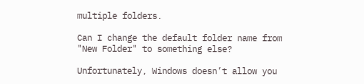multiple folders.

Can I change the default folder name from "New Folder" to something else?

Unfortunately, Windows doesn’t allow you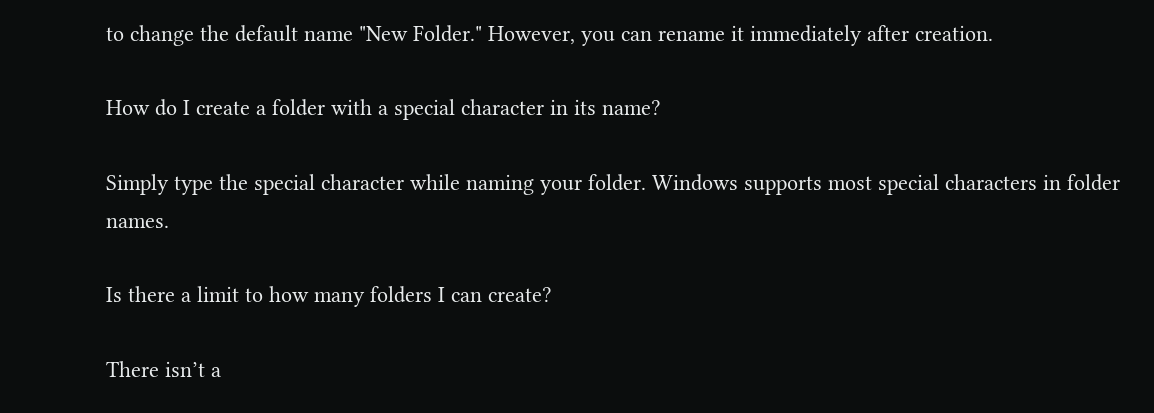to change the default name "New Folder." However, you can rename it immediately after creation.

How do I create a folder with a special character in its name?

Simply type the special character while naming your folder. Windows supports most special characters in folder names.

Is there a limit to how many folders I can create?

There isn’t a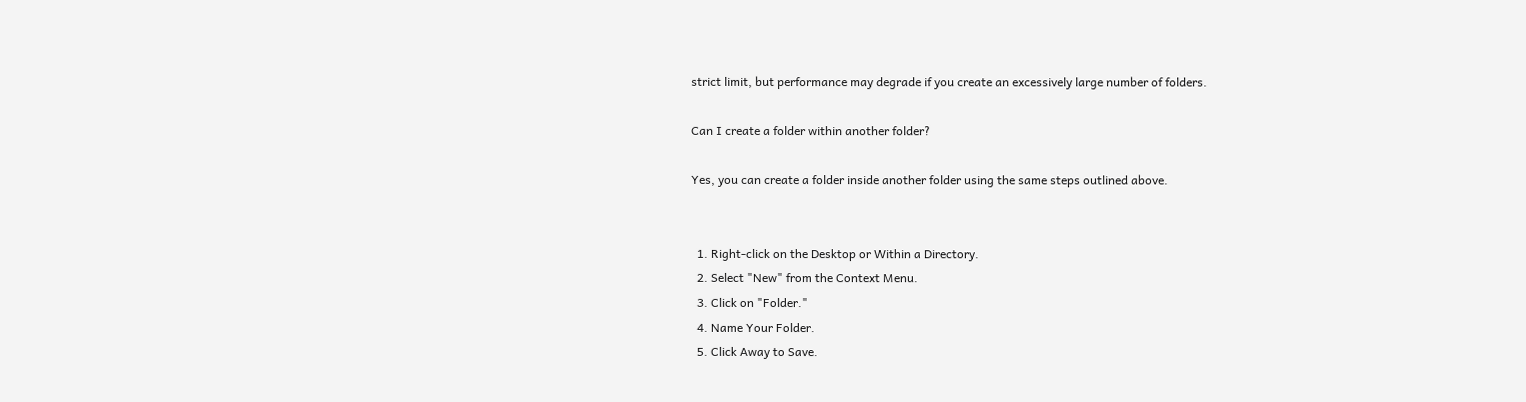strict limit, but performance may degrade if you create an excessively large number of folders.

Can I create a folder within another folder?

Yes, you can create a folder inside another folder using the same steps outlined above.


  1. Right-click on the Desktop or Within a Directory.
  2. Select "New" from the Context Menu.
  3. Click on "Folder."
  4. Name Your Folder.
  5. Click Away to Save.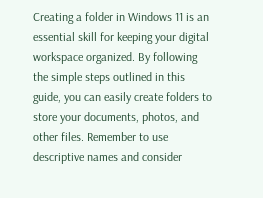Creating a folder in Windows 11 is an essential skill for keeping your digital workspace organized. By following the simple steps outlined in this guide, you can easily create folders to store your documents, photos, and other files. Remember to use descriptive names and consider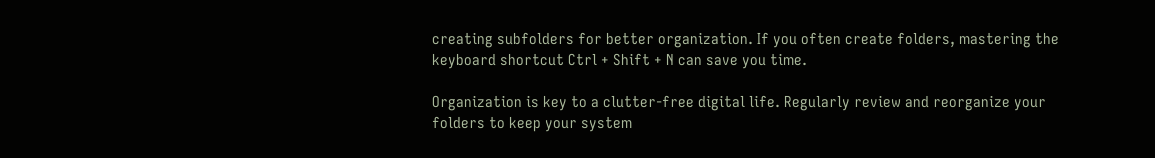creating subfolders for better organization. If you often create folders, mastering the keyboard shortcut Ctrl + Shift + N can save you time.

Organization is key to a clutter-free digital life. Regularly review and reorganize your folders to keep your system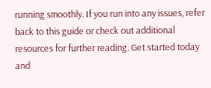running smoothly. If you run into any issues, refer back to this guide or check out additional resources for further reading. Get started today and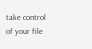take control of your file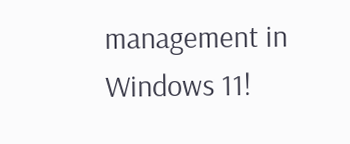management in Windows 11!